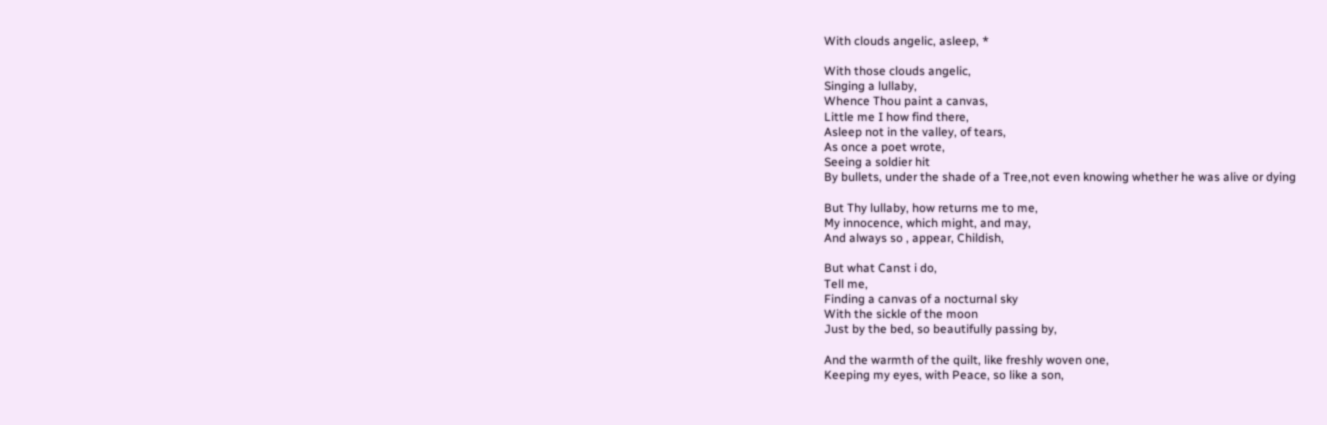With clouds angelic, asleep, *

With those clouds angelic,
Singing a lullaby,
Whence Thou paint a canvas,
Little me I how find there,
Asleep not in the valley, of tears,
As once a poet wrote,
Seeing a soldier hit
By bullets, under the shade of a Tree,not even knowing whether he was alive or dying

But Thy lullaby, how returns me to me,
My innocence, which might, and may,
And always so , appear, Childish,

But what Canst i do,
Tell me,
Finding a canvas of a nocturnal sky
With the sickle of the moon
Just by the bed, so beautifully passing by,

And the warmth of the quilt, like freshly woven one,
Keeping my eyes, with Peace, so like a son,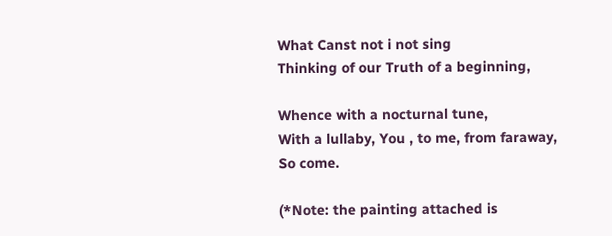What Canst not i not sing
Thinking of our Truth of a beginning,

Whence with a nocturnal tune,
With a lullaby, You , to me, from faraway,
So come.

(*Note: the painting attached is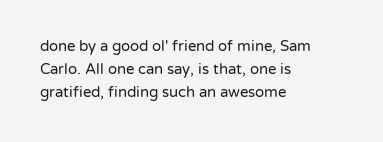done by a good ol' friend of mine, Sam Carlo. All one can say, is that, one is gratified, finding such an awesome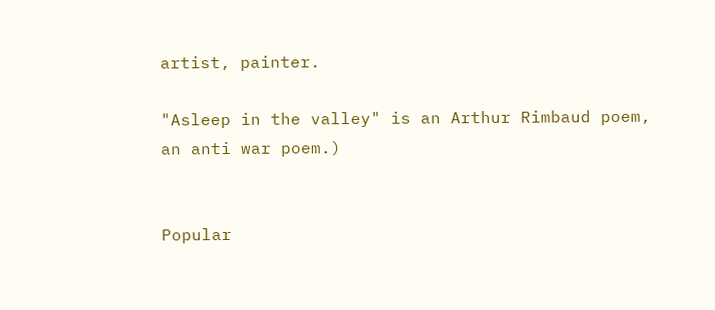artist, painter.

"Asleep in the valley" is an Arthur Rimbaud poem, an anti war poem.)


Popular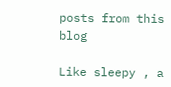posts from this blog

Like sleepy , a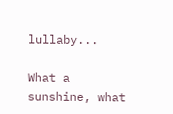lullaby...

What a sunshine, what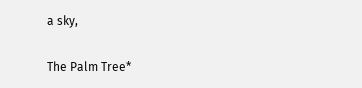a sky,

The Palm Tree*